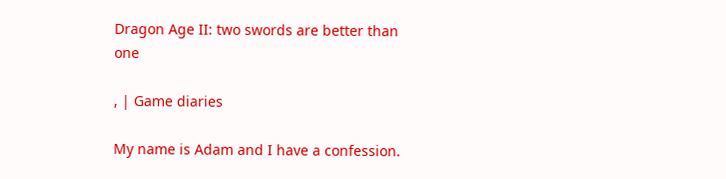Dragon Age II: two swords are better than one

, | Game diaries

My name is Adam and I have a confession.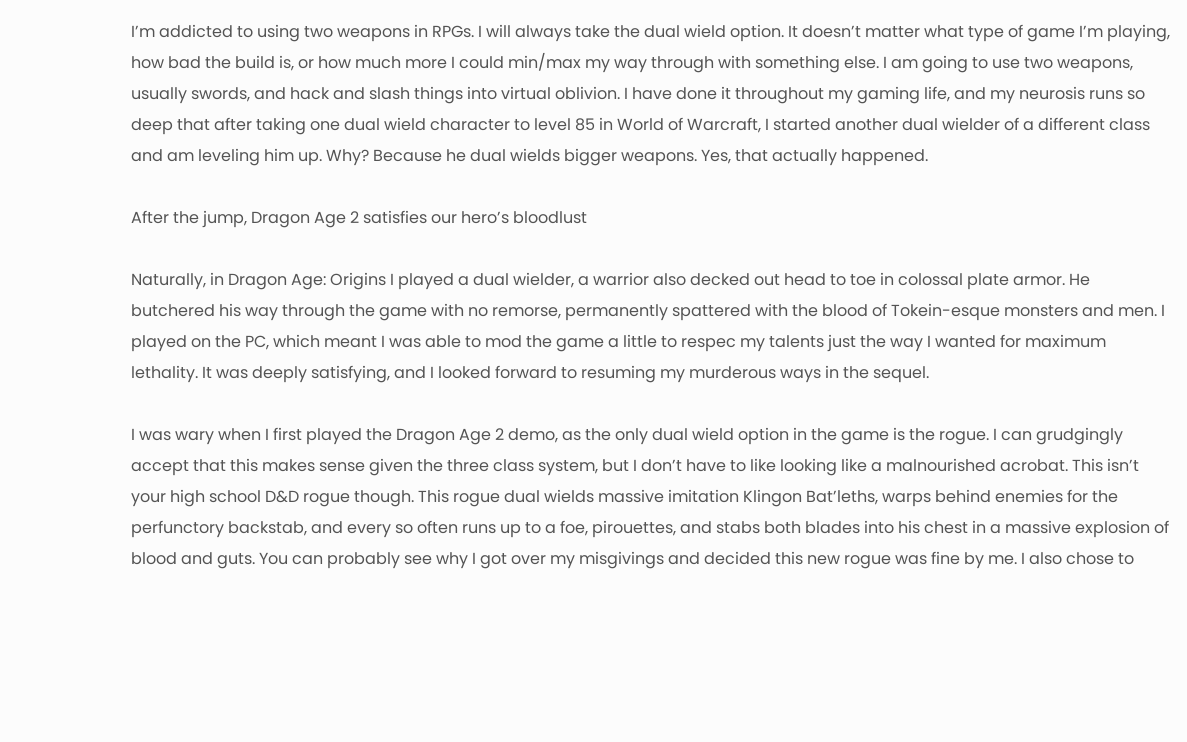I’m addicted to using two weapons in RPGs. I will always take the dual wield option. It doesn’t matter what type of game I’m playing, how bad the build is, or how much more I could min/max my way through with something else. I am going to use two weapons, usually swords, and hack and slash things into virtual oblivion. I have done it throughout my gaming life, and my neurosis runs so deep that after taking one dual wield character to level 85 in World of Warcraft, I started another dual wielder of a different class and am leveling him up. Why? Because he dual wields bigger weapons. Yes, that actually happened.

After the jump, Dragon Age 2 satisfies our hero’s bloodlust

Naturally, in Dragon Age: Origins I played a dual wielder, a warrior also decked out head to toe in colossal plate armor. He butchered his way through the game with no remorse, permanently spattered with the blood of Tokein-esque monsters and men. I played on the PC, which meant I was able to mod the game a little to respec my talents just the way I wanted for maximum lethality. It was deeply satisfying, and I looked forward to resuming my murderous ways in the sequel.

I was wary when I first played the Dragon Age 2 demo, as the only dual wield option in the game is the rogue. I can grudgingly accept that this makes sense given the three class system, but I don’t have to like looking like a malnourished acrobat. This isn’t your high school D&D rogue though. This rogue dual wields massive imitation Klingon Bat’leths, warps behind enemies for the perfunctory backstab, and every so often runs up to a foe, pirouettes, and stabs both blades into his chest in a massive explosion of blood and guts. You can probably see why I got over my misgivings and decided this new rogue was fine by me. I also chose to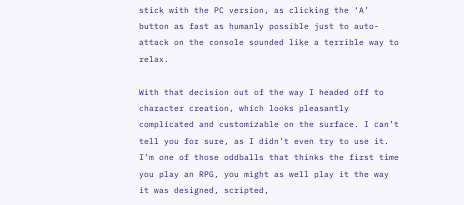stick with the PC version, as clicking the ‘A’ button as fast as humanly possible just to auto-attack on the console sounded like a terrible way to relax.

With that decision out of the way I headed off to character creation, which looks pleasantly complicated and customizable on the surface. I can’t tell you for sure, as I didn’t even try to use it. I’m one of those oddballs that thinks the first time you play an RPG, you might as well play it the way it was designed, scripted,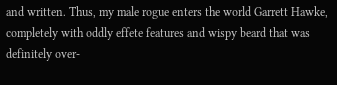and written. Thus, my male rogue enters the world Garrett Hawke, completely with oddly effete features and wispy beard that was definitely over-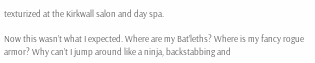texturized at the Kirkwall salon and day spa.

Now this wasn’t what I expected. Where are my Bat’leths? Where is my fancy rogue armor? Why can’t I jump around like a ninja, backstabbing and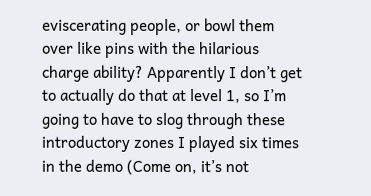eviscerating people, or bowl them over like pins with the hilarious charge ability? Apparently I don’t get to actually do that at level 1, so I’m going to have to slog through these introductory zones I played six times in the demo (Come on, it’s not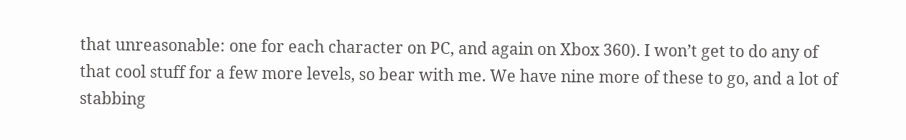that unreasonable: one for each character on PC, and again on Xbox 360). I won’t get to do any of that cool stuff for a few more levels, so bear with me. We have nine more of these to go, and a lot of stabbing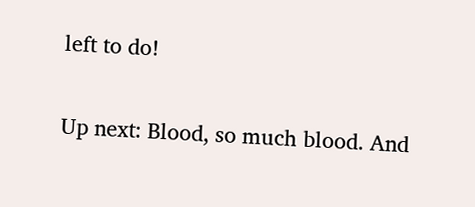left to do!

Up next: Blood, so much blood. And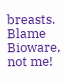breasts. Blame Bioware, not me!